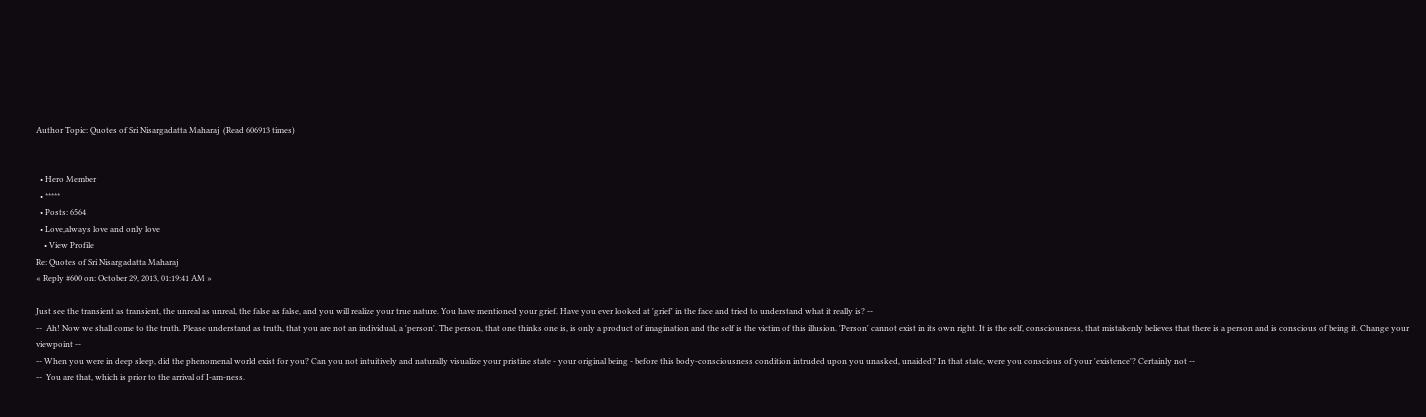Author Topic: Quotes of Sri Nisargadatta Maharaj  (Read 606913 times)


  • Hero Member
  • *****
  • Posts: 6564
  • Love,always love and only love
    • View Profile
Re: Quotes of Sri Nisargadatta Maharaj
« Reply #600 on: October 29, 2013, 01:19:41 AM »

Just see the transient as transient, the unreal as unreal, the false as false, and you will realize your true nature. You have mentioned your grief. Have you ever looked at 'grief' in the face and tried to understand what it really is? --
--  Ah! Now we shall come to the truth. Please understand as truth, that you are not an individual, a 'person'. The person, that one thinks one is, is only a product of imagination and the self is the victim of this illusion. 'Person' cannot exist in its own right. It is the self, consciousness, that mistakenly believes that there is a person and is conscious of being it. Change your viewpoint --
-- When you were in deep sleep, did the phenomenal world exist for you? Can you not intuitively and naturally visualize your pristine state - your original being - before this body-consciousness condition intruded upon you unasked, unaided? In that state, were you conscious of your 'existence'? Certainly not --
--  You are that, which is prior to the arrival of I-am-ness.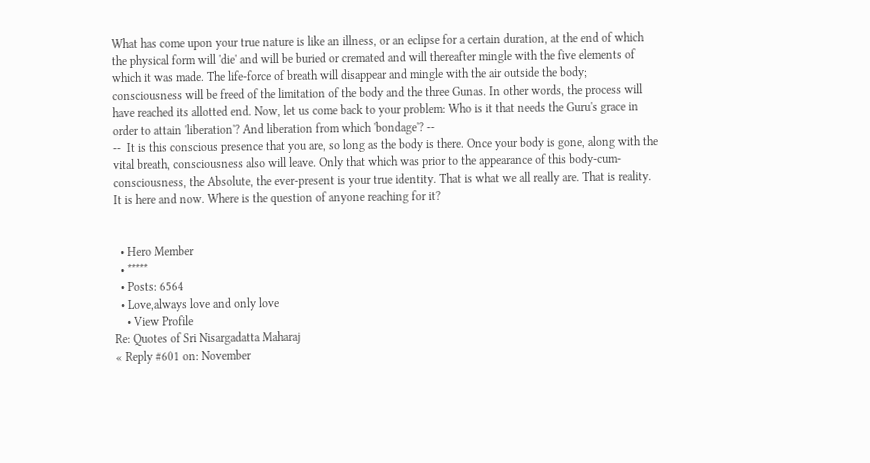What has come upon your true nature is like an illness, or an eclipse for a certain duration, at the end of which the physical form will 'die' and will be buried or cremated and will thereafter mingle with the five elements of which it was made. The life-force of breath will disappear and mingle with the air outside the body; consciousness will be freed of the limitation of the body and the three Gunas. In other words, the process will have reached its allotted end. Now, let us come back to your problem: Who is it that needs the Guru's grace in order to attain 'liberation'? And liberation from which 'bondage'? --
--  It is this conscious presence that you are, so long as the body is there. Once your body is gone, along with the vital breath, consciousness also will leave. Only that which was prior to the appearance of this body-cum-consciousness, the Absolute, the ever-present is your true identity. That is what we all really are. That is reality. It is here and now. Where is the question of anyone reaching for it?


  • Hero Member
  • *****
  • Posts: 6564
  • Love,always love and only love
    • View Profile
Re: Quotes of Sri Nisargadatta Maharaj
« Reply #601 on: November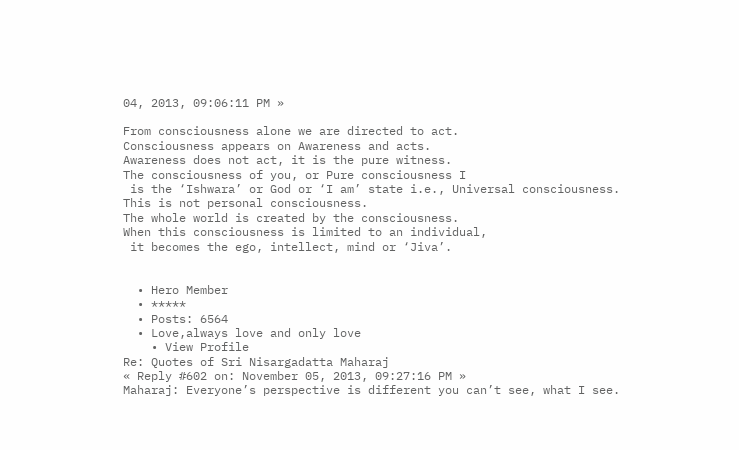04, 2013, 09:06:11 PM »

From consciousness alone we are directed to act.
Consciousness appears on Awareness and acts.
Awareness does not act, it is the pure witness.
The consciousness of you, or Pure consciousness I
 is the ‘Ishwara’ or God or ‘I am’ state i.e., Universal consciousness.
This is not personal consciousness.
The whole world is created by the consciousness.
When this consciousness is limited to an individual,
 it becomes the ego, intellect, mind or ‘Jiva’.


  • Hero Member
  • *****
  • Posts: 6564
  • Love,always love and only love
    • View Profile
Re: Quotes of Sri Nisargadatta Maharaj
« Reply #602 on: November 05, 2013, 09:27:16 PM »
Maharaj: Everyone’s perspective is different you can’t see, what I see.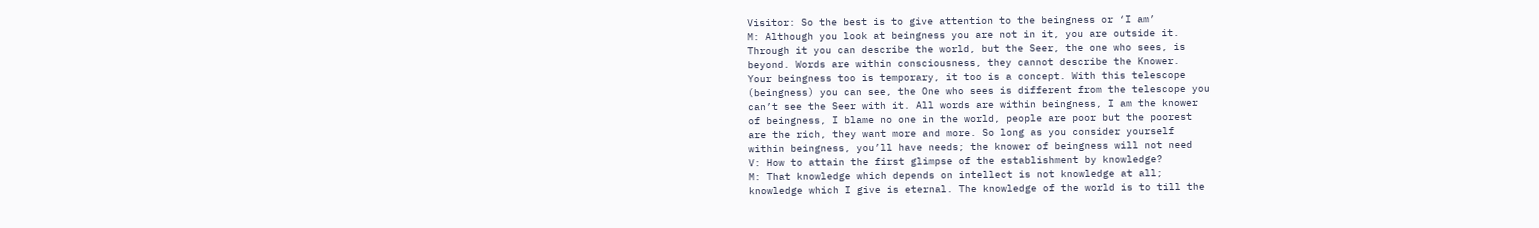Visitor: So the best is to give attention to the beingness or ‘I am’
M: Although you look at beingness you are not in it, you are outside it.
Through it you can describe the world, but the Seer, the one who sees, is
beyond. Words are within consciousness, they cannot describe the Knower.
Your beingness too is temporary, it too is a concept. With this telescope
(beingness) you can see, the One who sees is different from the telescope you
can’t see the Seer with it. All words are within beingness, I am the knower
of beingness, I blame no one in the world, people are poor but the poorest
are the rich, they want more and more. So long as you consider yourself
within beingness, you’ll have needs; the knower of beingness will not need
V: How to attain the first glimpse of the establishment by knowledge?
M: That knowledge which depends on intellect is not knowledge at all;
knowledge which I give is eternal. The knowledge of the world is to till the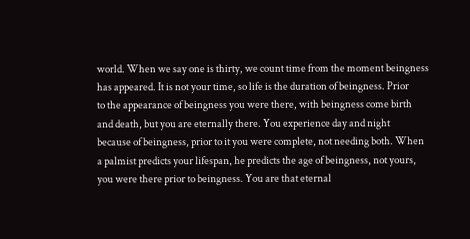world. When we say one is thirty, we count time from the moment beingness
has appeared. It is not your time, so life is the duration of beingness. Prior
to the appearance of beingness you were there, with beingness come birth
and death, but you are eternally there. You experience day and night
because of beingness, prior to it you were complete, not needing both. When
a palmist predicts your lifespan, he predicts the age of beingness, not yours,
you were there prior to beingness. You are that eternal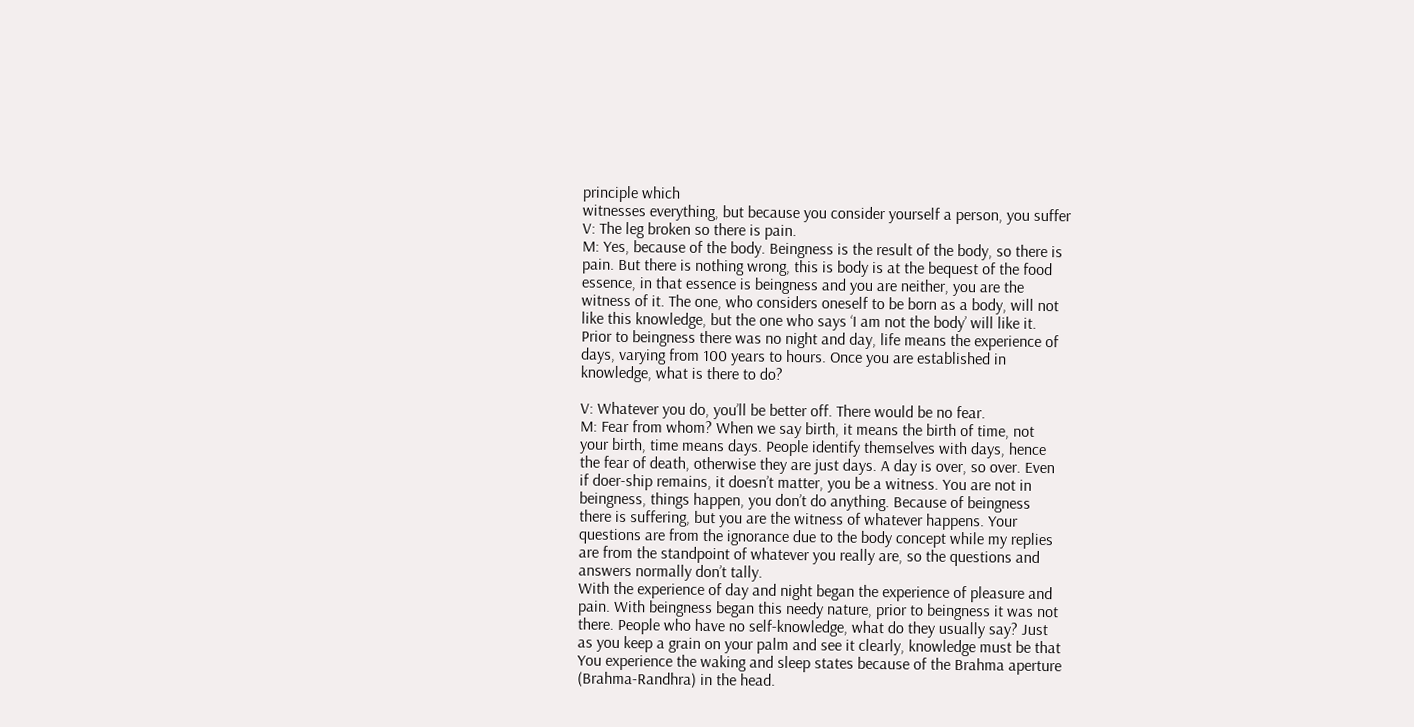principle which
witnesses everything, but because you consider yourself a person, you suffer
V: The leg broken so there is pain.
M: Yes, because of the body. Beingness is the result of the body, so there is
pain. But there is nothing wrong, this is body is at the bequest of the food
essence, in that essence is beingness and you are neither, you are the
witness of it. The one, who considers oneself to be born as a body, will not
like this knowledge, but the one who says ‘I am not the body’ will like it.
Prior to beingness there was no night and day, life means the experience of
days, varying from 100 years to hours. Once you are established in
knowledge, what is there to do?

V: Whatever you do, you’ll be better off. There would be no fear.
M: Fear from whom? When we say birth, it means the birth of time, not
your birth, time means days. People identify themselves with days, hence
the fear of death, otherwise they are just days. A day is over, so over. Even
if doer-ship remains, it doesn’t matter, you be a witness. You are not in
beingness, things happen, you don’t do anything. Because of beingness
there is suffering, but you are the witness of whatever happens. Your
questions are from the ignorance due to the body concept while my replies
are from the standpoint of whatever you really are, so the questions and
answers normally don’t tally.
With the experience of day and night began the experience of pleasure and
pain. With beingness began this needy nature, prior to beingness it was not
there. People who have no self-knowledge, what do they usually say? Just
as you keep a grain on your palm and see it clearly, knowledge must be that
You experience the waking and sleep states because of the Brahma aperture
(Brahma-Randhra) in the head.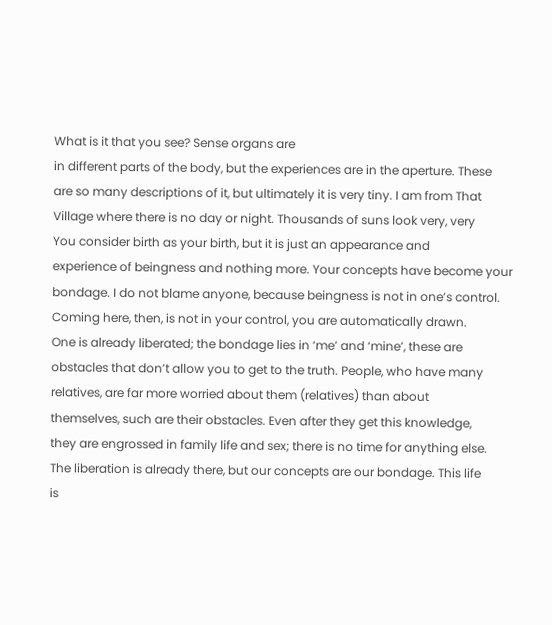What is it that you see? Sense organs are
in different parts of the body, but the experiences are in the aperture. These
are so many descriptions of it, but ultimately it is very tiny. I am from That
Village where there is no day or night. Thousands of suns look very, very
You consider birth as your birth, but it is just an appearance and
experience of beingness and nothing more. Your concepts have become your
bondage. I do not blame anyone, because beingness is not in one’s control.
Coming here, then, is not in your control, you are automatically drawn.
One is already liberated; the bondage lies in ‘me’ and ‘mine’, these are
obstacles that don’t allow you to get to the truth. People, who have many
relatives, are far more worried about them (relatives) than about
themselves, such are their obstacles. Even after they get this knowledge,
they are engrossed in family life and sex; there is no time for anything else.
The liberation is already there, but our concepts are our bondage. This life
is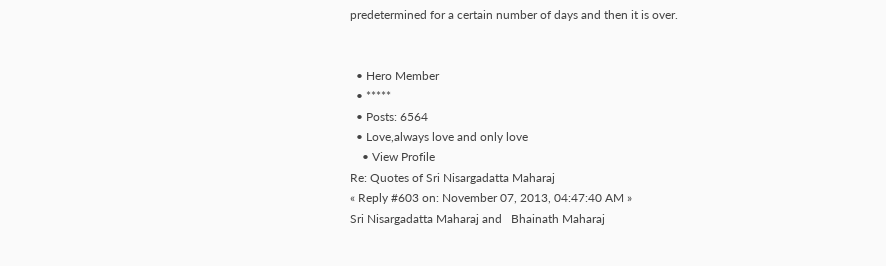predetermined for a certain number of days and then it is over.


  • Hero Member
  • *****
  • Posts: 6564
  • Love,always love and only love
    • View Profile
Re: Quotes of Sri Nisargadatta Maharaj
« Reply #603 on: November 07, 2013, 04:47:40 AM »
Sri Nisargadatta Maharaj and   Bhainath Maharaj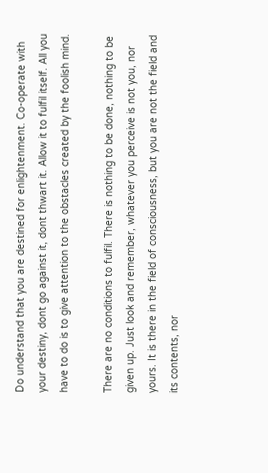Do understand that you are destined for enlightenment. Co-operate with your destiny, dont go against it, dont thwart it. Allow it to fulfil itself. All you have to do is to give attention to the obstacles created by the foolish mind.

There are no conditions to fulfil. There is nothing to be done, nothing to be given up. Just look and remember, whatever you perceive is not you, nor yours. It is there in the field of consciousness, but you are not the field and its contents, nor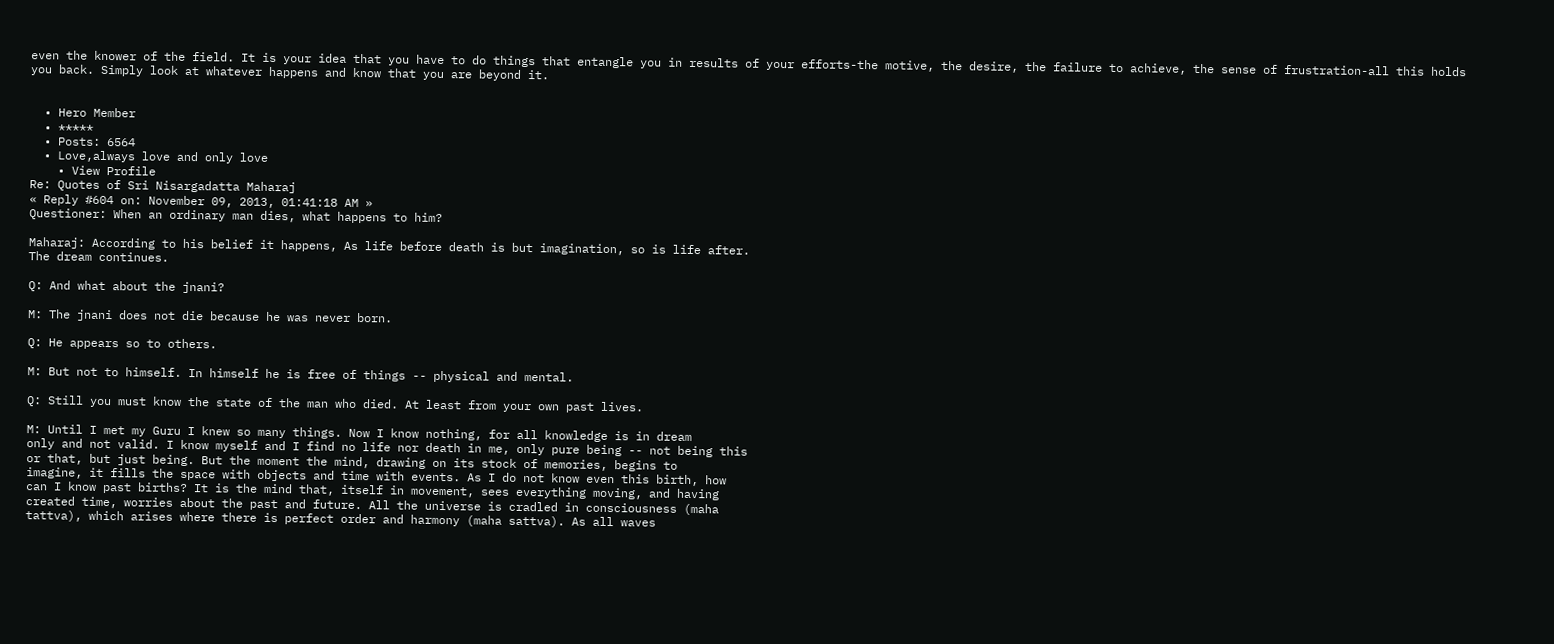even the knower of the field. It is your idea that you have to do things that entangle you in results of your efforts-the motive, the desire, the failure to achieve, the sense of frustration-all this holds you back. Simply look at whatever happens and know that you are beyond it.


  • Hero Member
  • *****
  • Posts: 6564
  • Love,always love and only love
    • View Profile
Re: Quotes of Sri Nisargadatta Maharaj
« Reply #604 on: November 09, 2013, 01:41:18 AM »
Questioner: When an ordinary man dies, what happens to him?

Maharaj: According to his belief it happens, As life before death is but imagination, so is life after.
The dream continues.

Q: And what about the jnani?

M: The jnani does not die because he was never born.

Q: He appears so to others.

M: But not to himself. In himself he is free of things -- physical and mental.

Q: Still you must know the state of the man who died. At least from your own past lives.

M: Until I met my Guru I knew so many things. Now I know nothing, for all knowledge is in dream
only and not valid. I know myself and I find no life nor death in me, only pure being -- not being this
or that, but just being. But the moment the mind, drawing on its stock of memories, begins to
imagine, it fills the space with objects and time with events. As I do not know even this birth, how
can I know past births? It is the mind that, itself in movement, sees everything moving, and having
created time, worries about the past and future. All the universe is cradled in consciousness (maha
tattva), which arises where there is perfect order and harmony (maha sattva). As all waves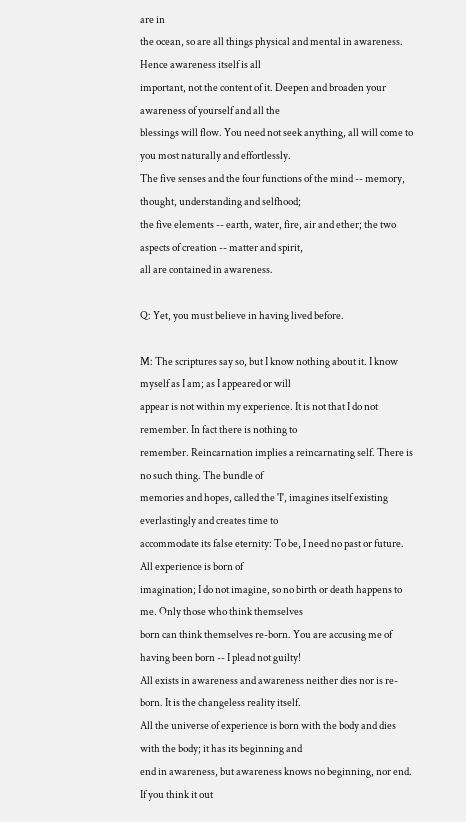are in
the ocean, so are all things physical and mental in awareness. Hence awareness itself is all
important, not the content of it. Deepen and broaden your awareness of yourself and all the
blessings will flow. You need not seek anything, all will come to you most naturally and effortlessly.
The five senses and the four functions of the mind -- memory, thought, understanding and selfhood;
the five elements -- earth, water, fire, air and ether; the two aspects of creation -- matter and spirit,
all are contained in awareness.

Q: Yet, you must believe in having lived before.

M: The scriptures say so, but I know nothing about it. I know myself as I am; as I appeared or will
appear is not within my experience. It is not that I do not remember. In fact there is nothing to
remember. Reincarnation implies a reincarnating self. There is no such thing. The bundle of
memories and hopes, called the 'I', imagines itself existing everlastingly and creates time to
accommodate its false eternity: To be, I need no past or future. All experience is born of
imagination; I do not imagine, so no birth or death happens to me. Only those who think themselves
born can think themselves re-born. You are accusing me of having been born -- I plead not guilty!
All exists in awareness and awareness neither dies nor is re-born. It is the changeless reality itself.
All the universe of experience is born with the body and dies with the body; it has its beginning and
end in awareness, but awareness knows no beginning, nor end. If you think it out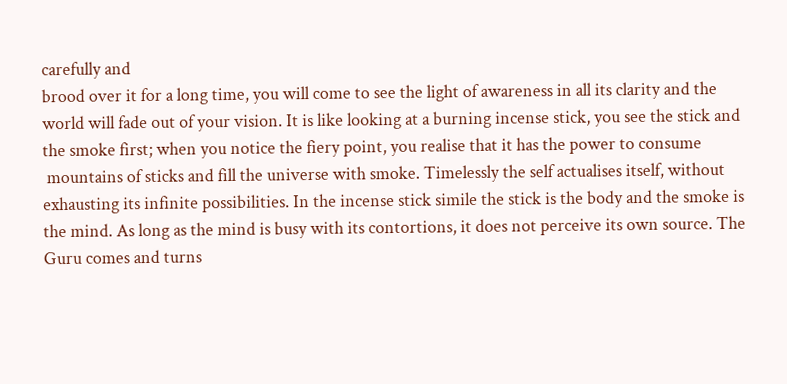carefully and
brood over it for a long time, you will come to see the light of awareness in all its clarity and the
world will fade out of your vision. It is like looking at a burning incense stick, you see the stick and
the smoke first; when you notice the fiery point, you realise that it has the power to consume
 mountains of sticks and fill the universe with smoke. Timelessly the self actualises itself, without
exhausting its infinite possibilities. In the incense stick simile the stick is the body and the smoke is
the mind. As long as the mind is busy with its contortions, it does not perceive its own source. The
Guru comes and turns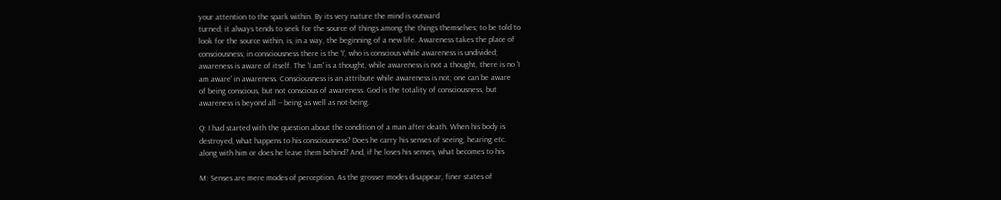your attention to the spark within. By its very nature the mind is outward
turned; it always tends to seek for the source of things among the things themselves; to be told to
look for the source within, is, in a way, the beginning of a new life. Awareness takes the place of
consciousness; in consciousness there is the 'I', who is conscious while awareness is undivided;
awareness is aware of itself. The 'I am' is a thought, while awareness is not a thought, there is no 'I
am aware' in awareness. Consciousness is an attribute while awareness is not; one can be aware
of being conscious, but not conscious of awareness. God is the totality of consciousness, but
awareness is beyond all -- being as well as not-being.

Q: I had started with the question about the condition of a man after death. When his body is
destroyed, what happens to his consciousness? Does he carry his senses of seeing, hearing etc.
along with him or does he leave them behind? And, if he loses his senses, what becomes to his

M: Senses are mere modes of perception. As the grosser modes disappear, finer states of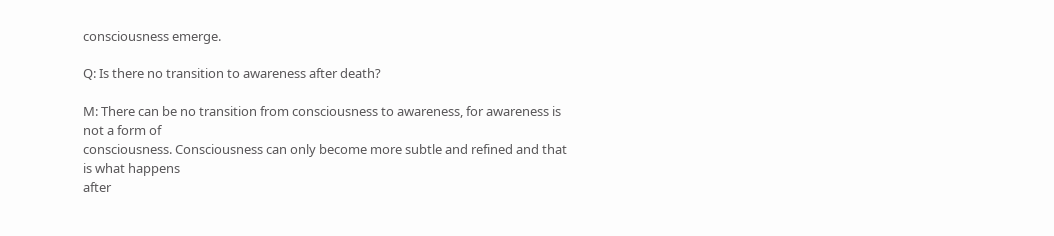consciousness emerge.

Q: Is there no transition to awareness after death?

M: There can be no transition from consciousness to awareness, for awareness is not a form of
consciousness. Consciousness can only become more subtle and refined and that is what happens
after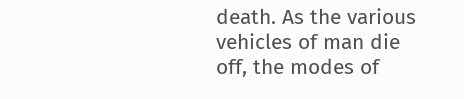death. As the various vehicles of man die off, the modes of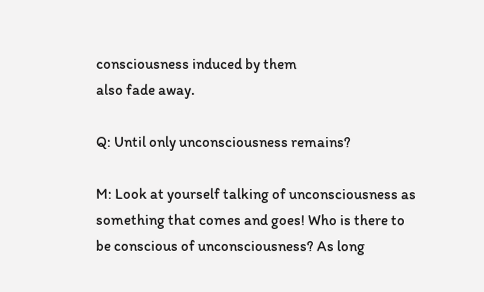consciousness induced by them
also fade away.

Q: Until only unconsciousness remains?

M: Look at yourself talking of unconsciousness as something that comes and goes! Who is there to
be conscious of unconsciousness? As long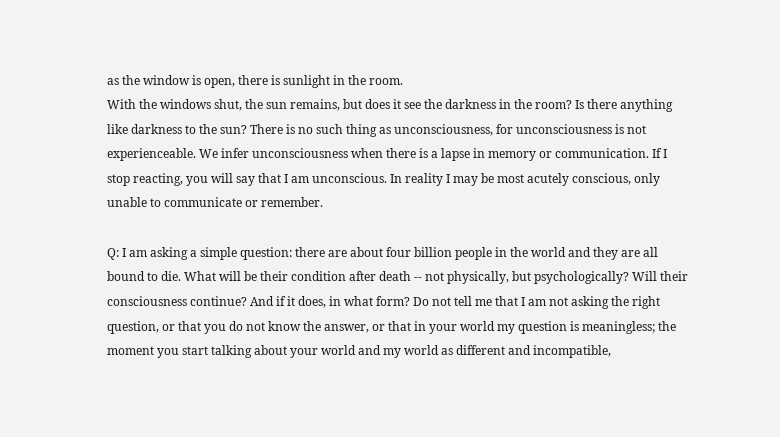as the window is open, there is sunlight in the room.
With the windows shut, the sun remains, but does it see the darkness in the room? Is there anything
like darkness to the sun? There is no such thing as unconsciousness, for unconsciousness is not
experienceable. We infer unconsciousness when there is a lapse in memory or communication. If I
stop reacting, you will say that I am unconscious. In reality I may be most acutely conscious, only
unable to communicate or remember.

Q: I am asking a simple question: there are about four billion people in the world and they are all
bound to die. What will be their condition after death -- not physically, but psychologically? Will their
consciousness continue? And if it does, in what form? Do not tell me that I am not asking the right
question, or that you do not know the answer, or that in your world my question is meaningless; the
moment you start talking about your world and my world as different and incompatible,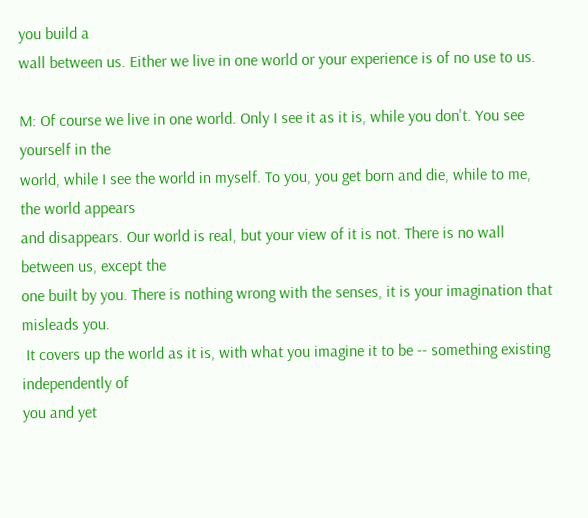you build a
wall between us. Either we live in one world or your experience is of no use to us.

M: Of course we live in one world. Only I see it as it is, while you don't. You see yourself in the
world, while I see the world in myself. To you, you get born and die, while to me, the world appears
and disappears. Our world is real, but your view of it is not. There is no wall between us, except the
one built by you. There is nothing wrong with the senses, it is your imagination that misleads you.
 It covers up the world as it is, with what you imagine it to be -- something existing independently of
you and yet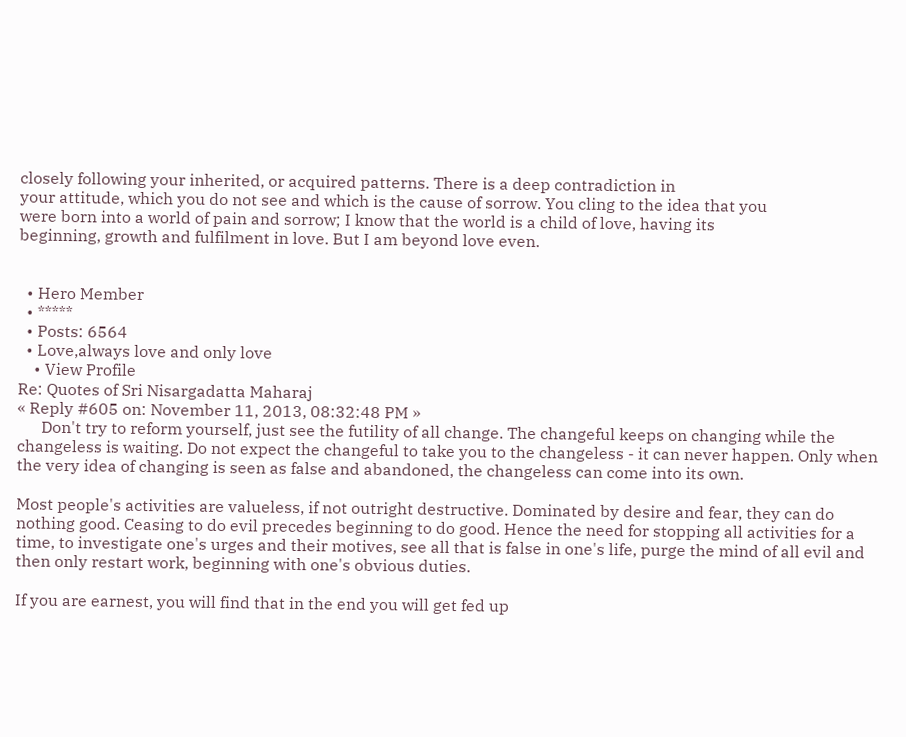closely following your inherited, or acquired patterns. There is a deep contradiction in
your attitude, which you do not see and which is the cause of sorrow. You cling to the idea that you
were born into a world of pain and sorrow; I know that the world is a child of love, having its
beginning, growth and fulfilment in love. But I am beyond love even.


  • Hero Member
  • *****
  • Posts: 6564
  • Love,always love and only love
    • View Profile
Re: Quotes of Sri Nisargadatta Maharaj
« Reply #605 on: November 11, 2013, 08:32:48 PM »
      Don't try to reform yourself, just see the futility of all change. The changeful keeps on changing while the changeless is waiting. Do not expect the changeful to take you to the changeless - it can never happen. Only when the very idea of changing is seen as false and abandoned, the changeless can come into its own.

Most people's activities are valueless, if not outright destructive. Dominated by desire and fear, they can do nothing good. Ceasing to do evil precedes beginning to do good. Hence the need for stopping all activities for a time, to investigate one's urges and their motives, see all that is false in one's life, purge the mind of all evil and then only restart work, beginning with one's obvious duties.

If you are earnest, you will find that in the end you will get fed up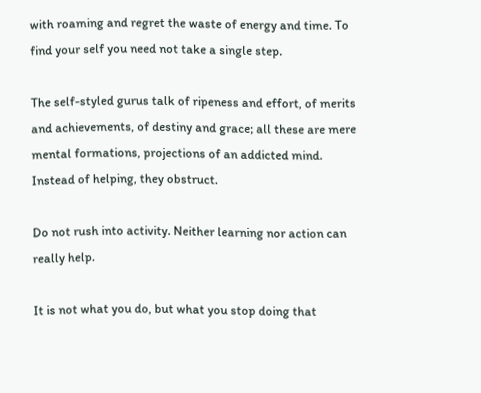with roaming and regret the waste of energy and time. To find your self you need not take a single step.

The self-styled gurus talk of ripeness and effort, of merits and achievements, of destiny and grace; all these are mere mental formations, projections of an addicted mind. Instead of helping, they obstruct.

Do not rush into activity. Neither learning nor action can really help.

It is not what you do, but what you stop doing that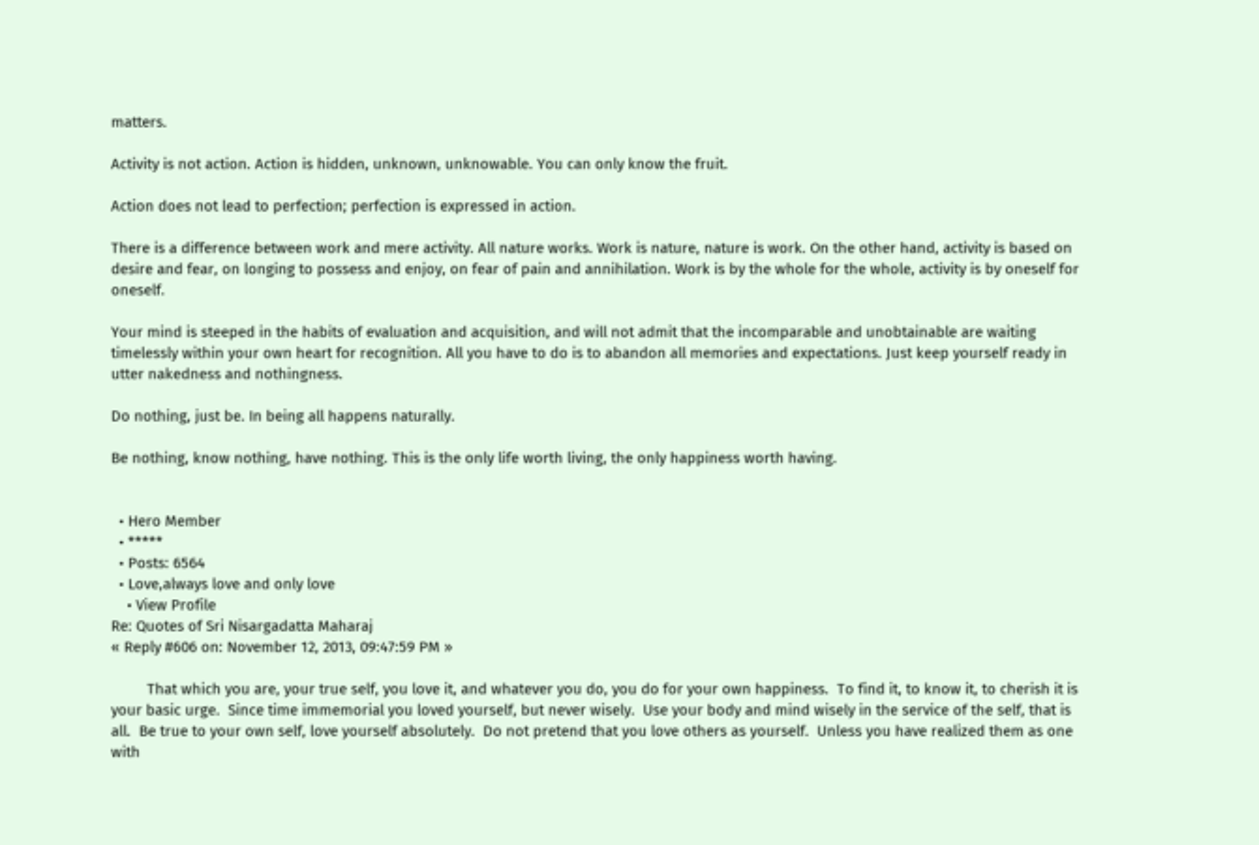matters.

Activity is not action. Action is hidden, unknown, unknowable. You can only know the fruit.

Action does not lead to perfection; perfection is expressed in action.

There is a difference between work and mere activity. All nature works. Work is nature, nature is work. On the other hand, activity is based on desire and fear, on longing to possess and enjoy, on fear of pain and annihilation. Work is by the whole for the whole, activity is by oneself for oneself.

Your mind is steeped in the habits of evaluation and acquisition, and will not admit that the incomparable and unobtainable are waiting timelessly within your own heart for recognition. All you have to do is to abandon all memories and expectations. Just keep yourself ready in utter nakedness and nothingness.

Do nothing, just be. In being all happens naturally.

Be nothing, know nothing, have nothing. This is the only life worth living, the only happiness worth having.


  • Hero Member
  • *****
  • Posts: 6564
  • Love,always love and only love
    • View Profile
Re: Quotes of Sri Nisargadatta Maharaj
« Reply #606 on: November 12, 2013, 09:47:59 PM »

         That which you are, your true self, you love it, and whatever you do, you do for your own happiness.  To find it, to know it, to cherish it is your basic urge.  Since time immemorial you loved yourself, but never wisely.  Use your body and mind wisely in the service of the self, that is all.  Be true to your own self, love yourself absolutely.  Do not pretend that you love others as yourself.  Unless you have realized them as one with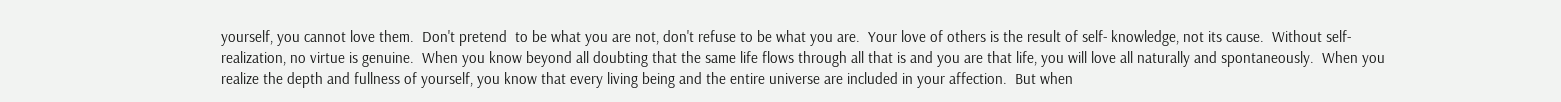yourself, you cannot love them.  Don't pretend  to be what you are not, don't refuse to be what you are.  Your love of others is the result of self- knowledge, not its cause.  Without self-realization, no virtue is genuine.  When you know beyond all doubting that the same life flows through all that is and you are that life, you will love all naturally and spontaneously.  When you realize the depth and fullness of yourself, you know that every living being and the entire universe are included in your affection.  But when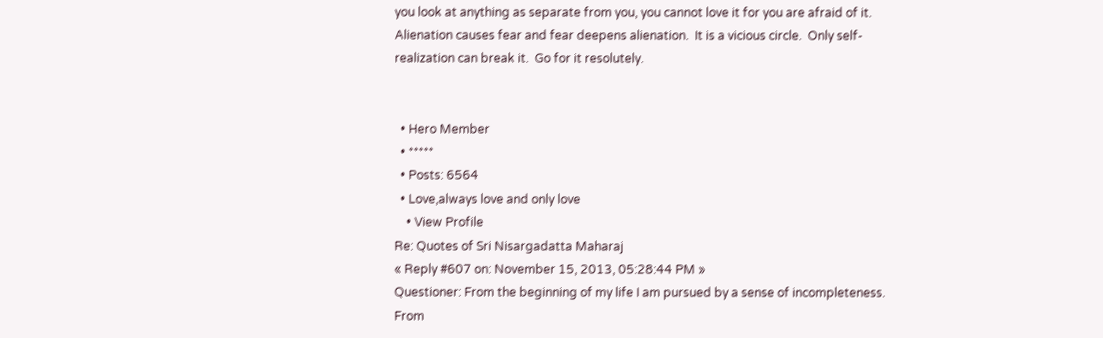you look at anything as separate from you, you cannot love it for you are afraid of it.  Alienation causes fear and fear deepens alienation.  It is a vicious circle.  Only self-realization can break it.  Go for it resolutely.


  • Hero Member
  • *****
  • Posts: 6564
  • Love,always love and only love
    • View Profile
Re: Quotes of Sri Nisargadatta Maharaj
« Reply #607 on: November 15, 2013, 05:28:44 PM »
Questioner: From the beginning of my life I am pursued by a sense of incompleteness. From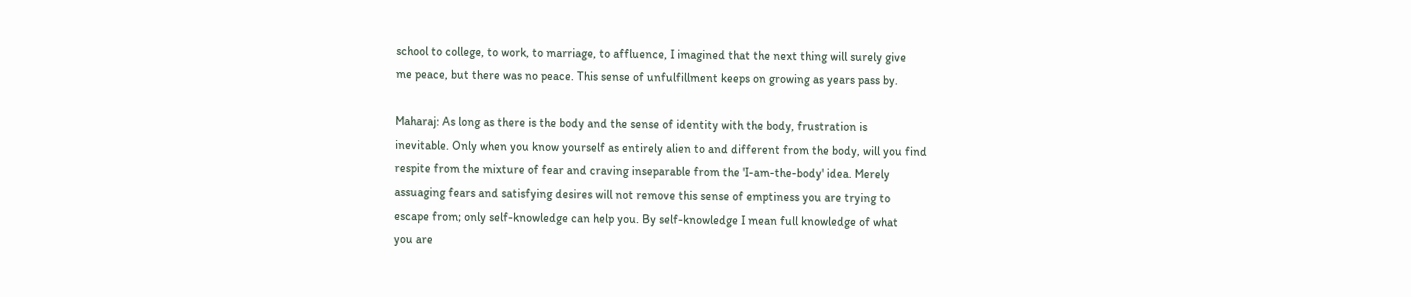school to college, to work, to marriage, to affluence, I imagined that the next thing will surely give
me peace, but there was no peace. This sense of unfulfillment keeps on growing as years pass by.

Maharaj: As long as there is the body and the sense of identity with the body, frustration is
inevitable. Only when you know yourself as entirely alien to and different from the body, will you find
respite from the mixture of fear and craving inseparable from the 'I-am-the-body' idea. Merely
assuaging fears and satisfying desires will not remove this sense of emptiness you are trying to
escape from; only self-knowledge can help you. By self-knowledge I mean full knowledge of what
you are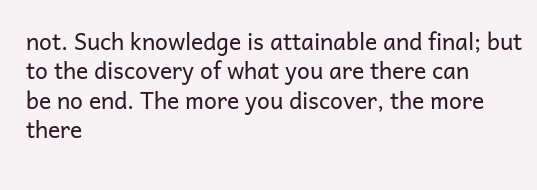not. Such knowledge is attainable and final; but to the discovery of what you are there can
be no end. The more you discover, the more there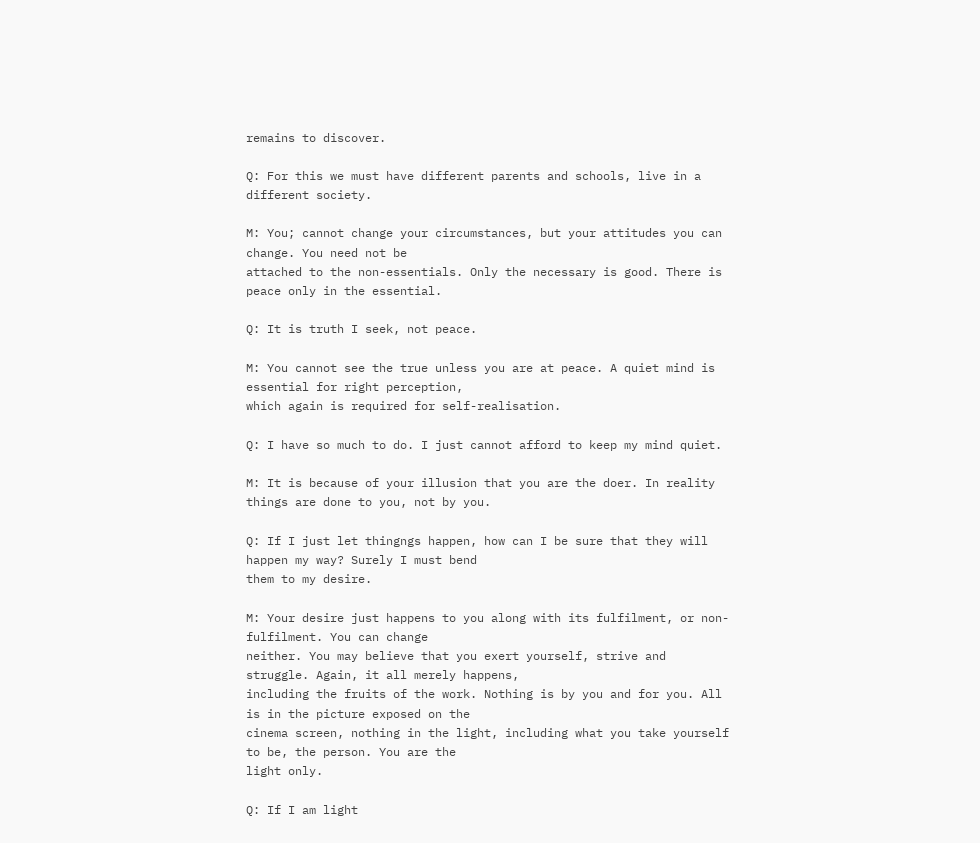remains to discover.

Q: For this we must have different parents and schools, live in a different society.

M: You; cannot change your circumstances, but your attitudes you can change. You need not be
attached to the non-essentials. Only the necessary is good. There is peace only in the essential.

Q: It is truth I seek, not peace.

M: You cannot see the true unless you are at peace. A quiet mind is essential for right perception,
which again is required for self-realisation.

Q: I have so much to do. I just cannot afford to keep my mind quiet.

M: It is because of your illusion that you are the doer. In reality things are done to you, not by you.

Q: If I just let thingngs happen, how can I be sure that they will happen my way? Surely I must bend
them to my desire.

M: Your desire just happens to you along with its fulfilment, or non-fulfilment. You can change
neither. You may believe that you exert yourself, strive and struggle. Again, it all merely happens,
including the fruits of the work. Nothing is by you and for you. All is in the picture exposed on the
cinema screen, nothing in the light, including what you take yourself to be, the person. You are the
light only.

Q: If I am light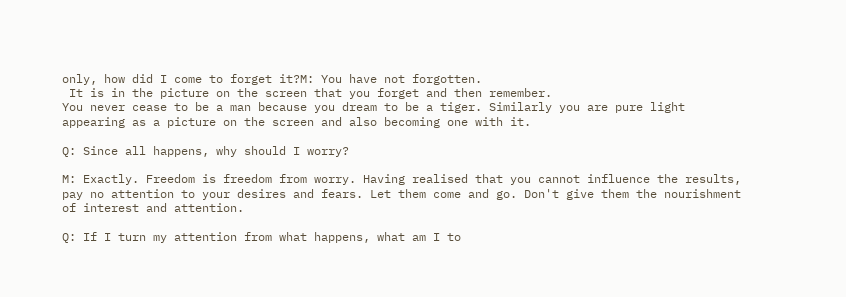only, how did I come to forget it?M: You have not forgotten.
 It is in the picture on the screen that you forget and then remember.
You never cease to be a man because you dream to be a tiger. Similarly you are pure light
appearing as a picture on the screen and also becoming one with it.

Q: Since all happens, why should I worry?

M: Exactly. Freedom is freedom from worry. Having realised that you cannot influence the results,
pay no attention to your desires and fears. Let them come and go. Don't give them the nourishment
of interest and attention.

Q: If I turn my attention from what happens, what am I to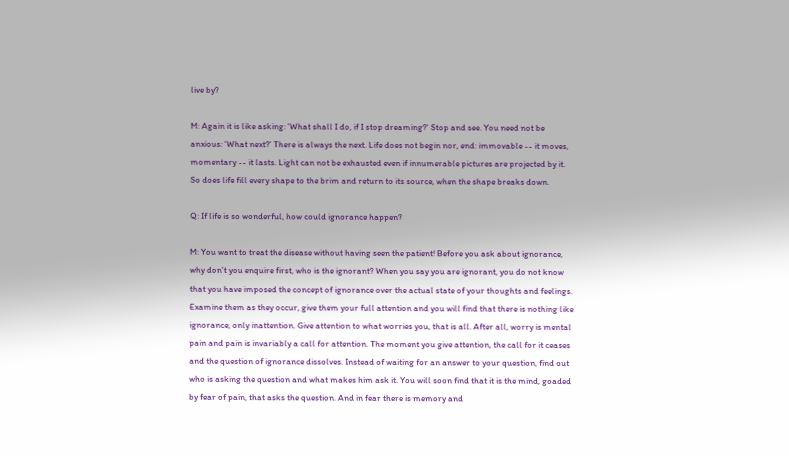live by?

M: Again it is like asking: 'What shall I do, if I stop dreaming?' Stop and see. You need not be
anxious: 'What next?' There is always the next. Life does not begin nor, end: immovable -- it moves,
momentary -- it lasts. Light can not be exhausted even if innumerable pictures are projected by it.
So does life fill every shape to the brim and return to its source, when the shape breaks down.

Q: If life is so wonderful, how could ignorance happen?

M: You want to treat the disease without having seen the patient! Before you ask about ignorance,
why don't you enquire first, who is the ignorant? When you say you are ignorant, you do not know
that you have imposed the concept of ignorance over the actual state of your thoughts and feelings.
Examine them as they occur, give them your full attention and you will find that there is nothing like
ignorance, only inattention. Give attention to what worries you, that is all. After all, worry is mental
pain and pain is invariably a call for attention. The moment you give attention, the call for it ceases
and the question of ignorance dissolves. Instead of waiting for an answer to your question, find out
who is asking the question and what makes him ask it. You will soon find that it is the mind, goaded
by fear of pain, that asks the question. And in fear there is memory and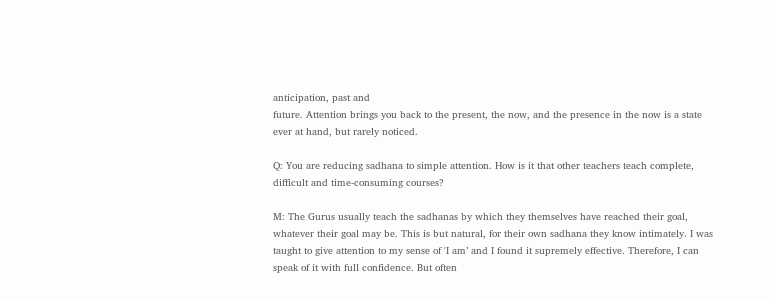anticipation, past and
future. Attention brings you back to the present, the now, and the presence in the now is a state
ever at hand, but rarely noticed.

Q: You are reducing sadhana to simple attention. How is it that other teachers teach complete,
difficult and time-consuming courses?

M: The Gurus usually teach the sadhanas by which they themselves have reached their goal,
whatever their goal may be. This is but natural, for their own sadhana they know intimately. I was
taught to give attention to my sense of 'I am’ and I found it supremely effective. Therefore, I can
speak of it with full confidence. But often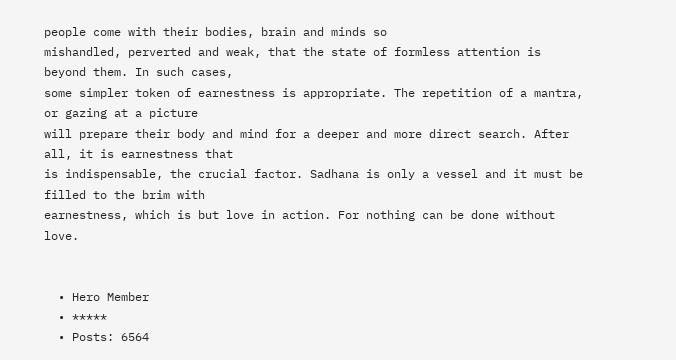people come with their bodies, brain and minds so
mishandled, perverted and weak, that the state of formless attention is beyond them. In such cases,
some simpler token of earnestness is appropriate. The repetition of a mantra, or gazing at a picture
will prepare their body and mind for a deeper and more direct search. After all, it is earnestness that
is indispensable, the crucial factor. Sadhana is only a vessel and it must be filled to the brim with
earnestness, which is but love in action. For nothing can be done without love.


  • Hero Member
  • *****
  • Posts: 6564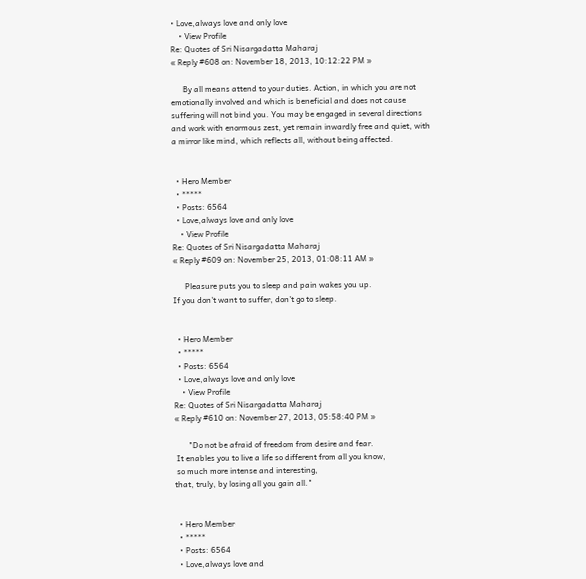• Love,always love and only love
    • View Profile
Re: Quotes of Sri Nisargadatta Maharaj
« Reply #608 on: November 18, 2013, 10:12:22 PM »

      By all means attend to your duties. Action, in which you are not
emotionally involved and which is beneficial and does not cause
suffering will not bind you. You may be engaged in several directions
and work with enormous zest, yet remain inwardly free and quiet, with
a mirror like mind, which reflects all, without being affected.


  • Hero Member
  • *****
  • Posts: 6564
  • Love,always love and only love
    • View Profile
Re: Quotes of Sri Nisargadatta Maharaj
« Reply #609 on: November 25, 2013, 01:08:11 AM »

      Pleasure puts you to sleep and pain wakes you up.
If you don't want to suffer, don't go to sleep.


  • Hero Member
  • *****
  • Posts: 6564
  • Love,always love and only love
    • View Profile
Re: Quotes of Sri Nisargadatta Maharaj
« Reply #610 on: November 27, 2013, 05:58:40 PM »

       "Do not be afraid of freedom from desire and fear.
 It enables you to live a life so different from all you know,
 so much more intense and interesting,
that, truly, by losing all you gain all."


  • Hero Member
  • *****
  • Posts: 6564
  • Love,always love and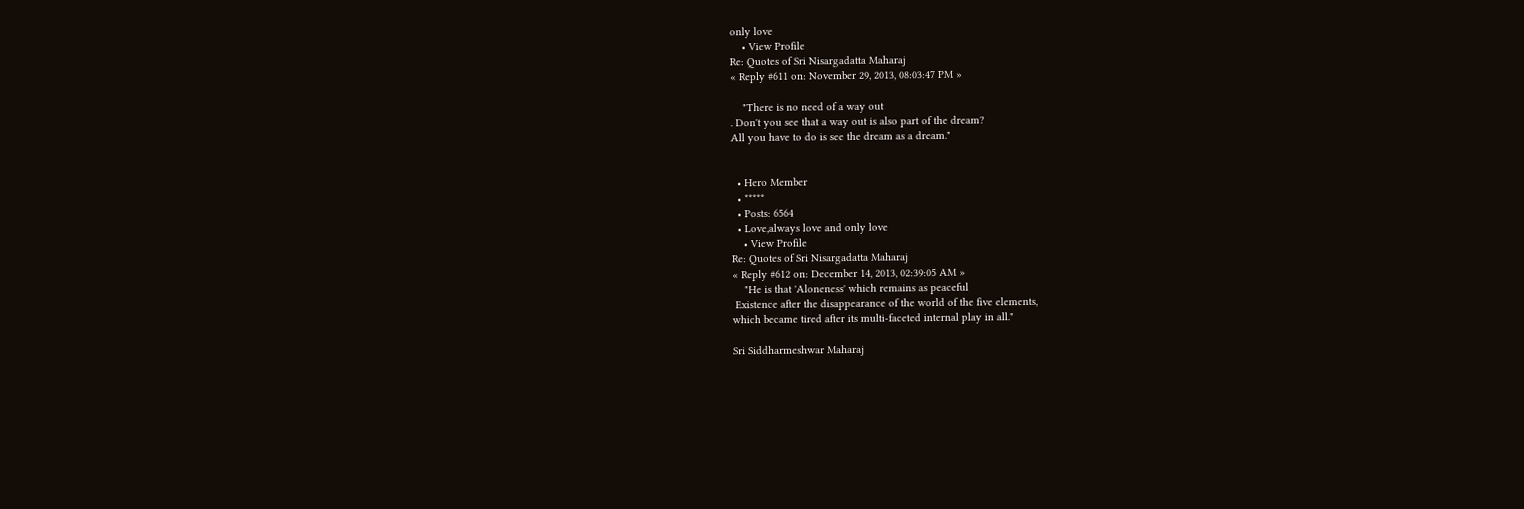only love
    • View Profile
Re: Quotes of Sri Nisargadatta Maharaj
« Reply #611 on: November 29, 2013, 08:03:47 PM »

    "There is no need of a way out
. Don't you see that a way out is also part of the dream?
All you have to do is see the dream as a dream."


  • Hero Member
  • *****
  • Posts: 6564
  • Love,always love and only love
    • View Profile
Re: Quotes of Sri Nisargadatta Maharaj
« Reply #612 on: December 14, 2013, 02:39:05 AM »
    "He is that 'Aloneness' which remains as peaceful
 Existence after the disappearance of the world of the five elements,
which became tired after its multi-faceted internal play in all."

Sri Siddharmeshwar Maharaj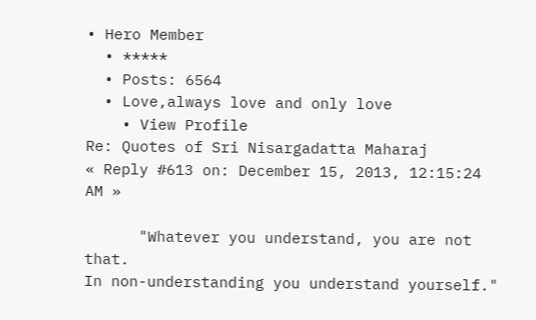• Hero Member
  • *****
  • Posts: 6564
  • Love,always love and only love
    • View Profile
Re: Quotes of Sri Nisargadatta Maharaj
« Reply #613 on: December 15, 2013, 12:15:24 AM »

      "Whatever you understand, you are not that.
In non-understanding you understand yourself."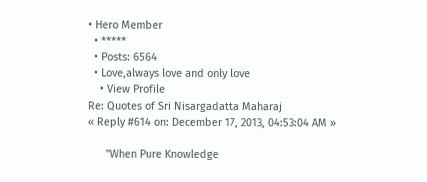• Hero Member
  • *****
  • Posts: 6564
  • Love,always love and only love
    • View Profile
Re: Quotes of Sri Nisargadatta Maharaj
« Reply #614 on: December 17, 2013, 04:53:04 AM »

      "When Pure Knowledge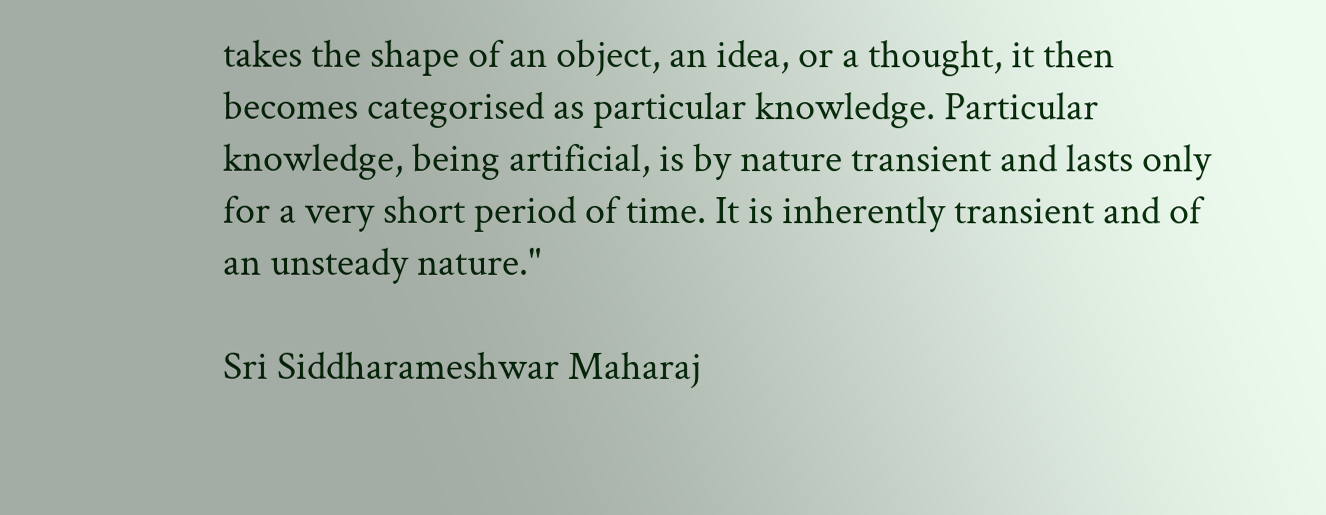takes the shape of an object, an idea, or a thought, it then becomes categorised as particular knowledge. Particular knowledge, being artificial, is by nature transient and lasts only for a very short period of time. It is inherently transient and of an unsteady nature."

Sri Siddharameshwar Maharaj